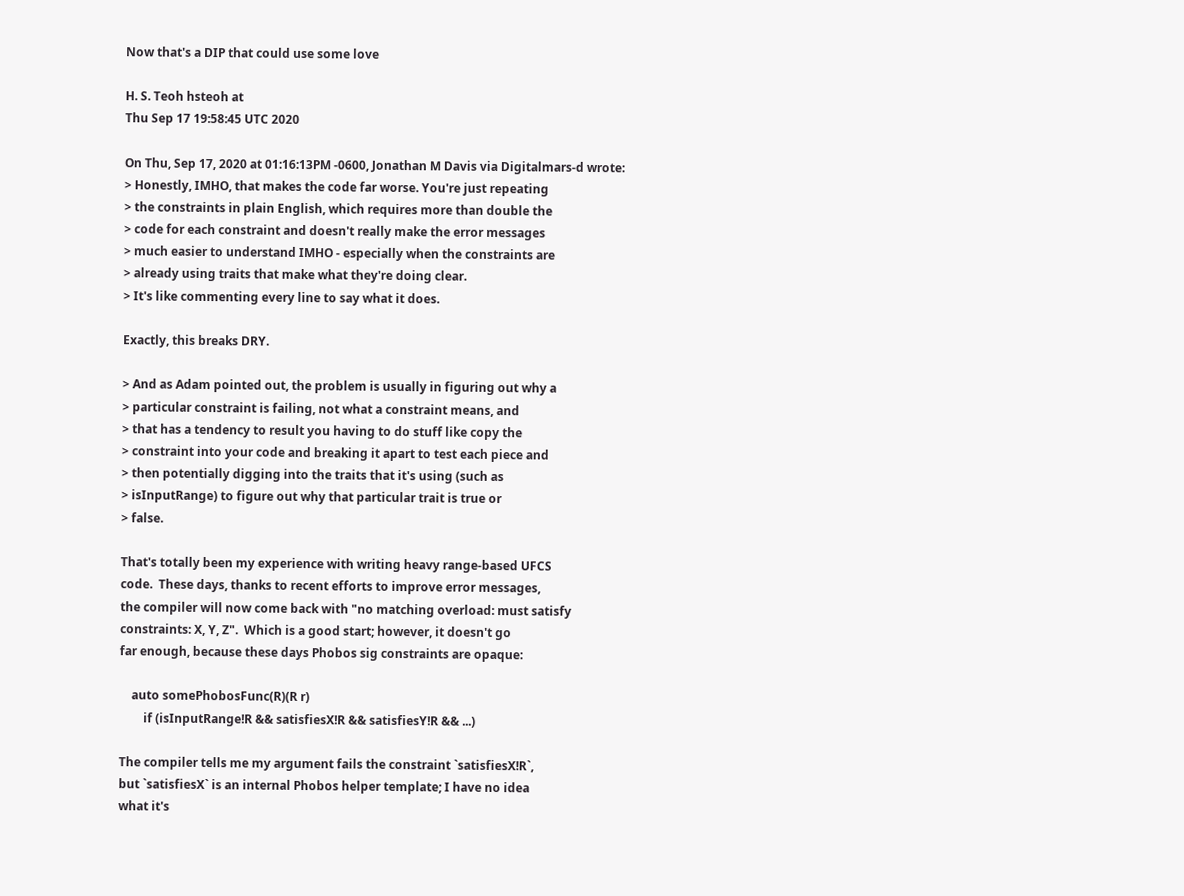Now that's a DIP that could use some love

H. S. Teoh hsteoh at
Thu Sep 17 19:58:45 UTC 2020

On Thu, Sep 17, 2020 at 01:16:13PM -0600, Jonathan M Davis via Digitalmars-d wrote:
> Honestly, IMHO, that makes the code far worse. You're just repeating
> the constraints in plain English, which requires more than double the
> code for each constraint and doesn't really make the error messages
> much easier to understand IMHO - especially when the constraints are
> already using traits that make what they're doing clear.
> It's like commenting every line to say what it does.

Exactly, this breaks DRY.

> And as Adam pointed out, the problem is usually in figuring out why a
> particular constraint is failing, not what a constraint means, and
> that has a tendency to result you having to do stuff like copy the
> constraint into your code and breaking it apart to test each piece and
> then potentially digging into the traits that it's using (such as
> isInputRange) to figure out why that particular trait is true or
> false.

That's totally been my experience with writing heavy range-based UFCS
code.  These days, thanks to recent efforts to improve error messages,
the compiler will now come back with "no matching overload: must satisfy
constraints: X, Y, Z".  Which is a good start; however, it doesn't go
far enough, because these days Phobos sig constraints are opaque:

    auto somePhobosFunc(R)(R r)
        if (isInputRange!R && satisfiesX!R && satisfiesY!R && ...)

The compiler tells me my argument fails the constraint `satisfiesX!R`,
but `satisfiesX` is an internal Phobos helper template; I have no idea
what it's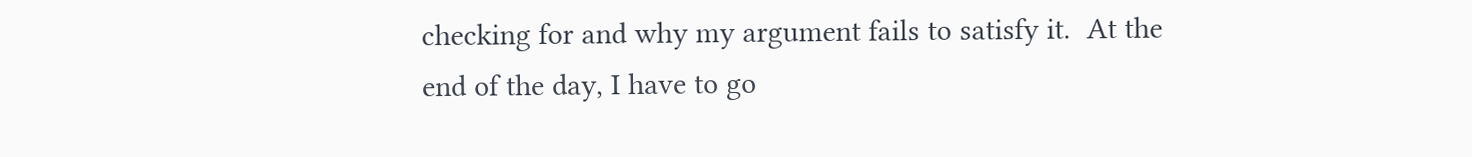checking for and why my argument fails to satisfy it.  At the
end of the day, I have to go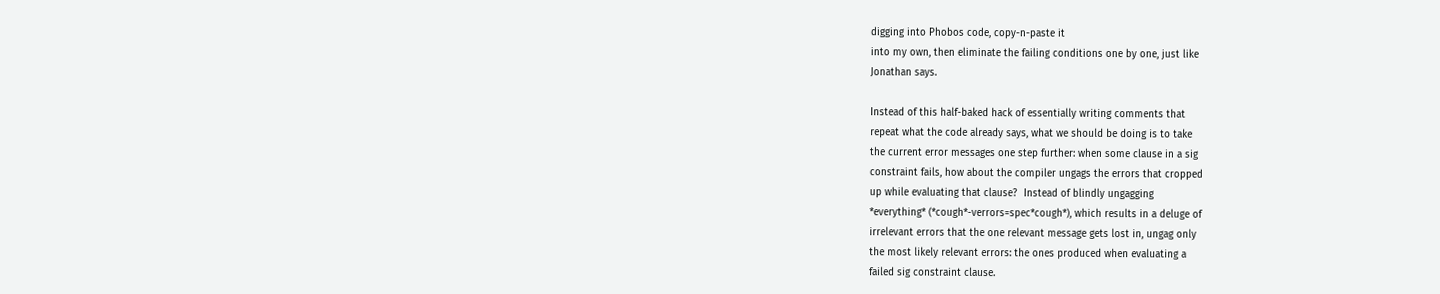digging into Phobos code, copy-n-paste it
into my own, then eliminate the failing conditions one by one, just like
Jonathan says.

Instead of this half-baked hack of essentially writing comments that
repeat what the code already says, what we should be doing is to take
the current error messages one step further: when some clause in a sig
constraint fails, how about the compiler ungags the errors that cropped
up while evaluating that clause?  Instead of blindly ungagging
*everything* (*cough*-verrors=spec*cough*), which results in a deluge of
irrelevant errors that the one relevant message gets lost in, ungag only
the most likely relevant errors: the ones produced when evaluating a
failed sig constraint clause.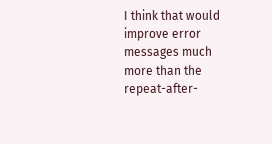I think that would improve error messages much more than the
repeat-after-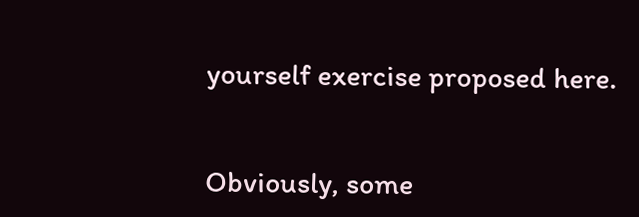yourself exercise proposed here.


Obviously, some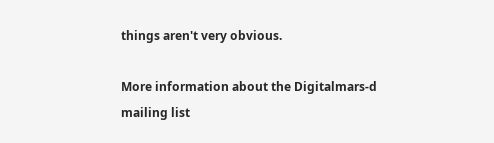things aren't very obvious.

More information about the Digitalmars-d mailing list